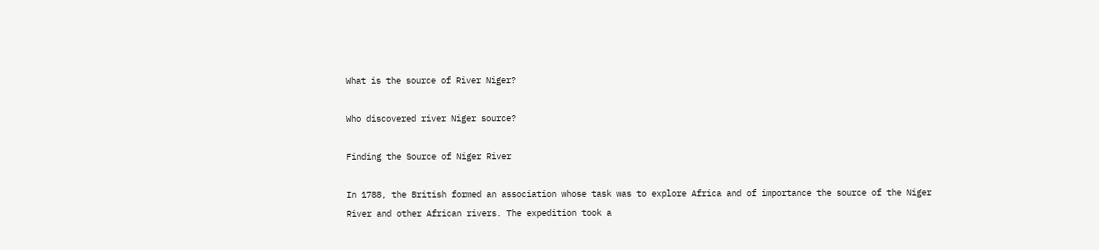What is the source of River Niger?

Who discovered river Niger source?

Finding the Source of Niger River

In 1788, the British formed an association whose task was to explore Africa and of importance the source of the Niger River and other African rivers. The expedition took a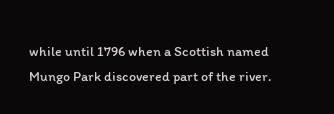while until 1796 when a Scottish named Mungo Park discovered part of the river.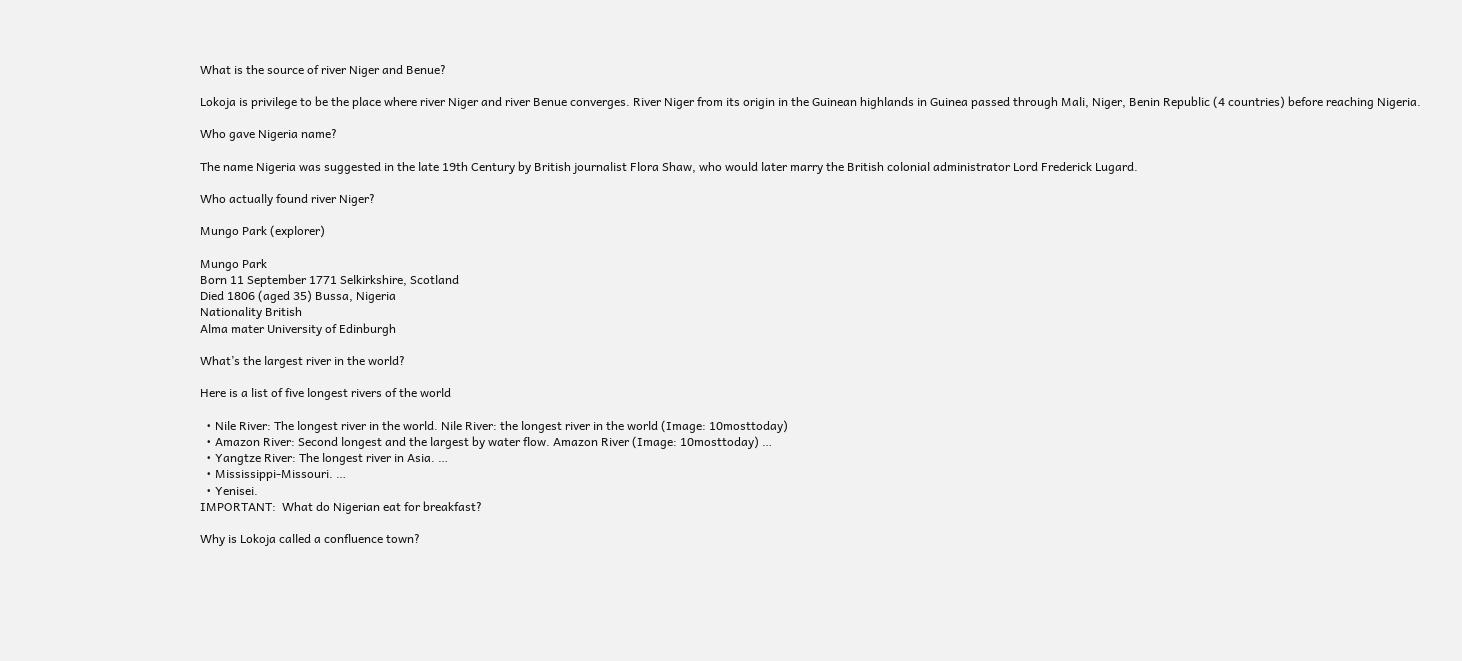What is the source of river Niger and Benue?

Lokoja is privilege to be the place where river Niger and river Benue converges. River Niger from its origin in the Guinean highlands in Guinea passed through Mali, Niger, Benin Republic (4 countries) before reaching Nigeria.

Who gave Nigeria name?

The name Nigeria was suggested in the late 19th Century by British journalist Flora Shaw, who would later marry the British colonial administrator Lord Frederick Lugard.

Who actually found river Niger?

Mungo Park (explorer)

Mungo Park
Born 11 September 1771 Selkirkshire, Scotland
Died 1806 (aged 35) Bussa, Nigeria
Nationality British
Alma mater University of Edinburgh

What’s the largest river in the world?

Here is a list of five longest rivers of the world

  • Nile River: The longest river in the world. Nile River: the longest river in the world (Image: 10mosttoday)
  • Amazon River: Second longest and the largest by water flow. Amazon River (Image: 10mosttoday) …
  • Yangtze River: The longest river in Asia. …
  • Mississippi-Missouri. …
  • Yenisei.
IMPORTANT:  What do Nigerian eat for breakfast?

Why is Lokoja called a confluence town?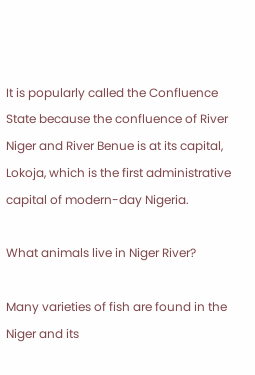It is popularly called the Confluence State because the confluence of River Niger and River Benue is at its capital, Lokoja, which is the first administrative capital of modern-day Nigeria.

What animals live in Niger River?

Many varieties of fish are found in the Niger and its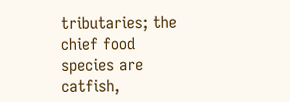tributaries; the chief food species are catfish,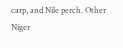carp, and Nile perch. Other Niger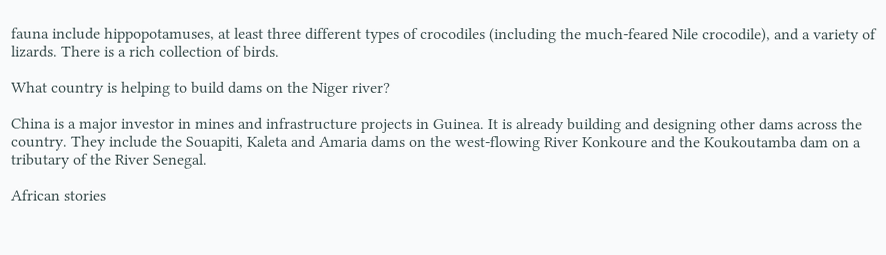fauna include hippopotamuses, at least three different types of crocodiles (including the much-feared Nile crocodile), and a variety of lizards. There is a rich collection of birds.

What country is helping to build dams on the Niger river?

China is a major investor in mines and infrastructure projects in Guinea. It is already building and designing other dams across the country. They include the Souapiti, Kaleta and Amaria dams on the west-flowing River Konkoure and the Koukoutamba dam on a tributary of the River Senegal.

African stories